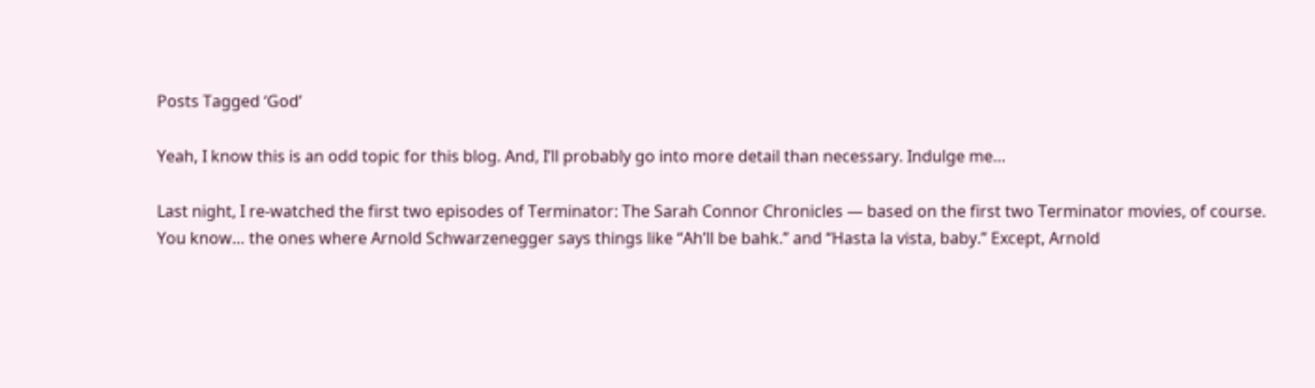Posts Tagged ‘God’

Yeah, I know this is an odd topic for this blog. And, I’ll probably go into more detail than necessary. Indulge me…

Last night, I re-watched the first two episodes of Terminator: The Sarah Connor Chronicles — based on the first two Terminator movies, of course. You know… the ones where Arnold Schwarzenegger says things like “Ah’ll be bahk.” and “Hasta la vista, baby.” Except, Arnold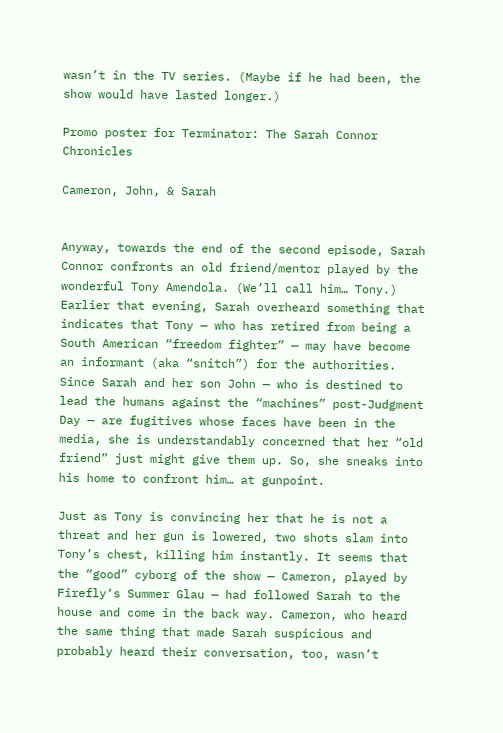wasn’t in the TV series. (Maybe if he had been, the show would have lasted longer.)

Promo poster for Terminator: The Sarah Connor Chronicles

Cameron, John, & Sarah


Anyway, towards the end of the second episode, Sarah Connor confronts an old friend/mentor played by the wonderful Tony Amendola. (We’ll call him… Tony.) Earlier that evening, Sarah overheard something that indicates that Tony — who has retired from being a South American “freedom fighter” — may have become an informant (aka “snitch”) for the authorities. Since Sarah and her son John — who is destined to lead the humans against the “machines” post-Judgment Day — are fugitives whose faces have been in the media, she is understandably concerned that her “old friend” just might give them up. So, she sneaks into his home to confront him… at gunpoint.

Just as Tony is convincing her that he is not a threat and her gun is lowered, two shots slam into Tony’s chest, killing him instantly. It seems that the “good” cyborg of the show — Cameron, played by Firefly‘s Summer Glau — had followed Sarah to the house and come in the back way. Cameron, who heard the same thing that made Sarah suspicious and probably heard their conversation, too, wasn’t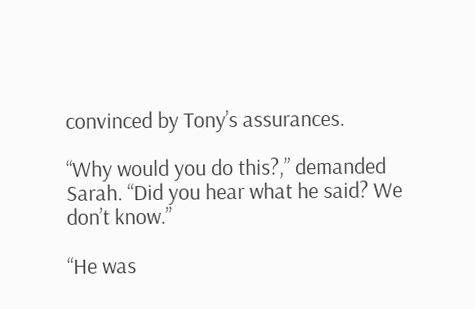convinced by Tony’s assurances.

“Why would you do this?,” demanded Sarah. “Did you hear what he said? We don’t know.”

“He was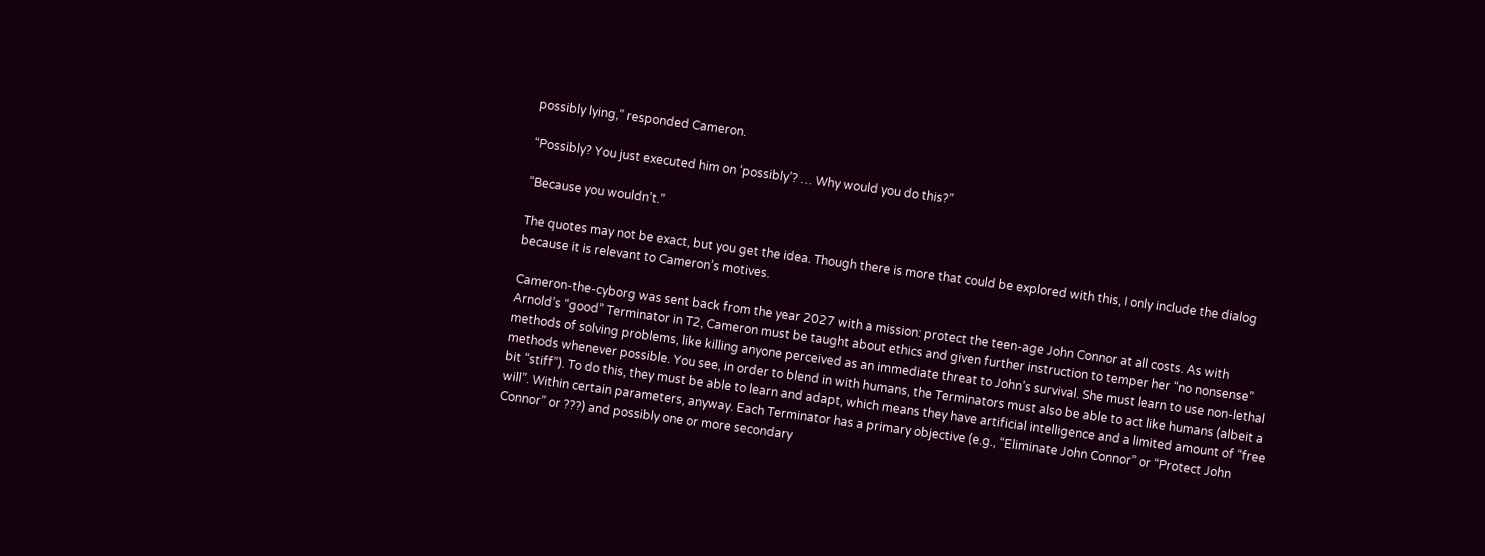possibly lying,” responded Cameron.

“Possibly? You just executed him on ‘possibly’? … Why would you do this?”

“Because you wouldn’t.”

The quotes may not be exact, but you get the idea. Though there is more that could be explored with this, I only include the dialog because it is relevant to Cameron’s motives.

Cameron-the-cyborg was sent back from the year 2027 with a mission: protect the teen-age John Connor at all costs. As with Arnold’s “good” Terminator in T2, Cameron must be taught about ethics and given further instruction to temper her “no nonsense” methods of solving problems, like killing anyone perceived as an immediate threat to John’s survival. She must learn to use non-lethal methods whenever possible. You see, in order to blend in with humans, the Terminators must also be able to act like humans (albeit a bit “stiff”). To do this, they must be able to learn and adapt, which means they have artificial intelligence and a limited amount of “free will”. Within certain parameters, anyway. Each Terminator has a primary objective (e.g., “Eliminate John Connor” or “Protect John Connor” or ???) and possibly one or more secondary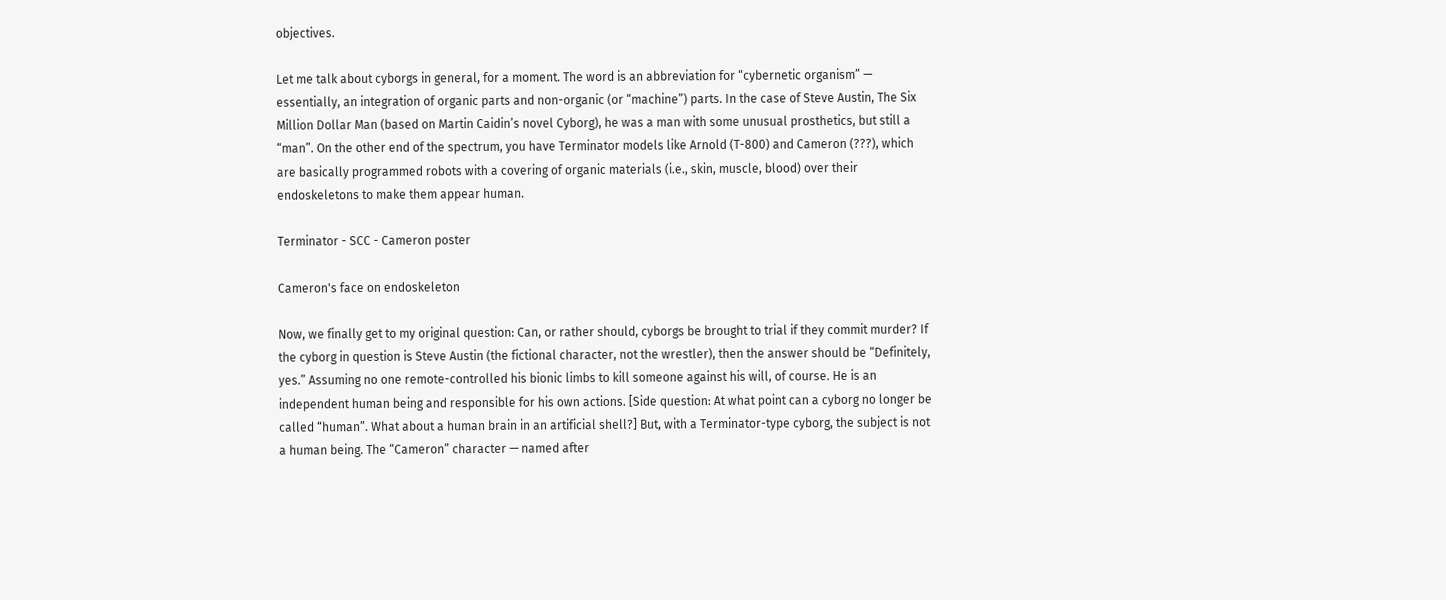objectives.

Let me talk about cyborgs in general, for a moment. The word is an abbreviation for “cybernetic organism” — essentially, an integration of organic parts and non-organic (or “machine”) parts. In the case of Steve Austin, The Six Million Dollar Man (based on Martin Caidin’s novel Cyborg), he was a man with some unusual prosthetics, but still a “man”. On the other end of the spectrum, you have Terminator models like Arnold (T-800) and Cameron (???), which are basically programmed robots with a covering of organic materials (i.e., skin, muscle, blood) over their endoskeletons to make them appear human.

Terminator - SCC - Cameron poster

Cameron's face on endoskeleton

Now, we finally get to my original question: Can, or rather should, cyborgs be brought to trial if they commit murder? If the cyborg in question is Steve Austin (the fictional character, not the wrestler), then the answer should be “Definitely, yes.” Assuming no one remote-controlled his bionic limbs to kill someone against his will, of course. He is an independent human being and responsible for his own actions. [Side question: At what point can a cyborg no longer be called “human”. What about a human brain in an artificial shell?] But, with a Terminator-type cyborg, the subject is not a human being. The “Cameron” character — named after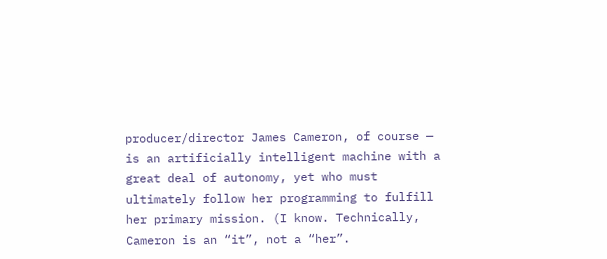producer/director James Cameron, of course — is an artificially intelligent machine with a great deal of autonomy, yet who must ultimately follow her programming to fulfill her primary mission. (I know. Technically, Cameron is an “it”, not a “her”.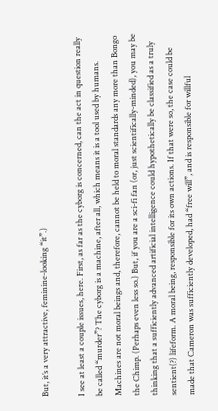But, it’s a very attractive, feminine-looking “it”.)

I see at least a couple issues, here. First, as far as the cyborg is concerned, can the act in question really be called “murder”? The cyborg is a machine, after all, which means it is a tool used by humans. Machines are not moral beings and, therefore, cannot be held to moral standards any more than Bongo the Chimp. (Perhaps even less so.) But, if you are a sci-fi fan (or, just scientifically-minded), you may be thinking that a sufficiently advanced artificial intelligence could hypothetically be classified as a truly sentient(?) lifeform. A moral being, responsible for its own actions. If that were so, the case could be made that Cameron was sufficiently developed, had “free will”, and is responsible for willful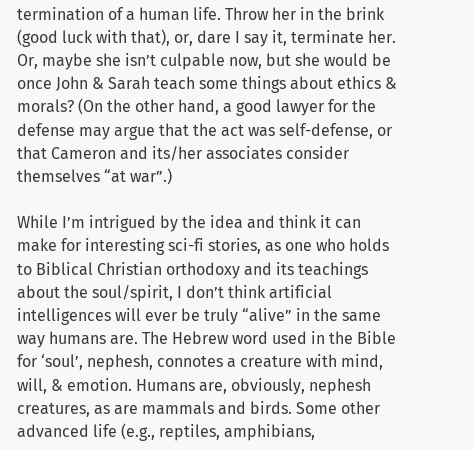termination of a human life. Throw her in the brink (good luck with that), or, dare I say it, terminate her. Or, maybe she isn’t culpable now, but she would be once John & Sarah teach some things about ethics & morals? (On the other hand, a good lawyer for the defense may argue that the act was self-defense, or that Cameron and its/her associates consider themselves “at war”.)

While I’m intrigued by the idea and think it can make for interesting sci-fi stories, as one who holds to Biblical Christian orthodoxy and its teachings about the soul/spirit, I don’t think artificial intelligences will ever be truly “alive” in the same way humans are. The Hebrew word used in the Bible for ‘soul’, nephesh, connotes a creature with mind, will, & emotion. Humans are, obviously, nephesh creatures, as are mammals and birds. Some other advanced life (e.g., reptiles, amphibians,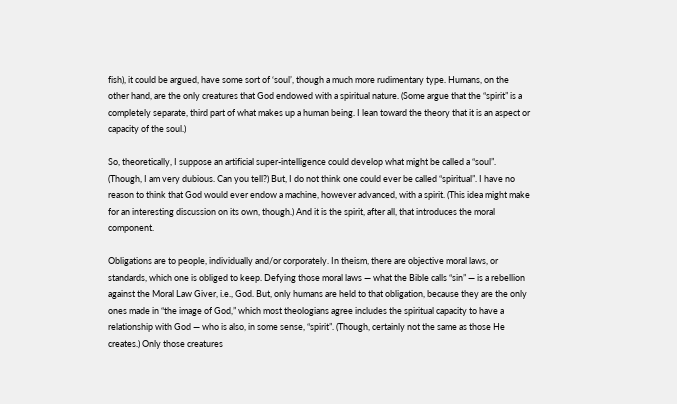fish), it could be argued, have some sort of ‘soul’, though a much more rudimentary type. Humans, on the other hand, are the only creatures that God endowed with a spiritual nature. (Some argue that the “spirit” is a completely separate, third part of what makes up a human being. I lean toward the theory that it is an aspect or capacity of the soul.)

So, theoretically, I suppose an artificial super-intelligence could develop what might be called a “soul”. (Though, I am very dubious. Can you tell?) But, I do not think one could ever be called “spiritual”. I have no reason to think that God would ever endow a machine, however advanced, with a spirit. (This idea might make for an interesting discussion on its own, though.) And it is the spirit, after all, that introduces the moral component.

Obligations are to people, individually and/or corporately. In theism, there are objective moral laws, or standards, which one is obliged to keep. Defying those moral laws — what the Bible calls “sin” — is a rebellion against the Moral Law Giver, i.e., God. But, only humans are held to that obligation, because they are the only ones made in “the image of God,” which most theologians agree includes the spiritual capacity to have a relationship with God — who is also, in some sense, “spirit”. (Though, certainly not the same as those He creates.) Only those creatures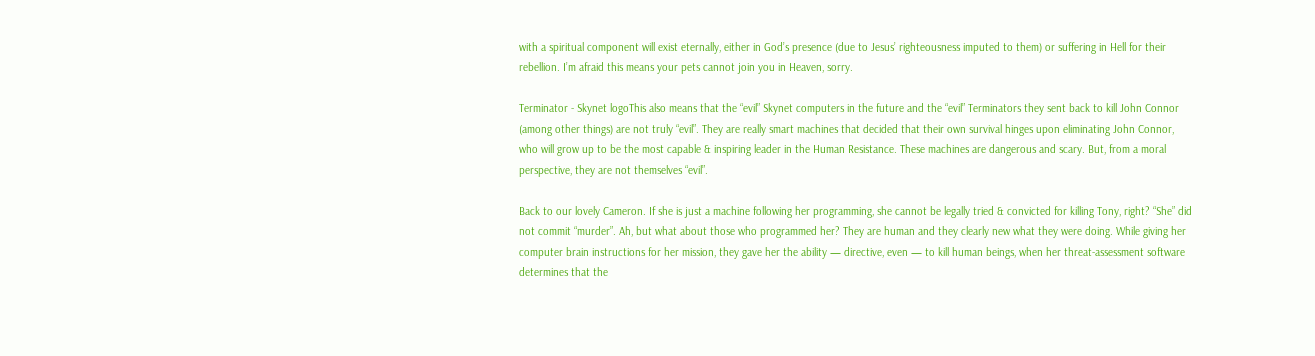with a spiritual component will exist eternally, either in God’s presence (due to Jesus’ righteousness imputed to them) or suffering in Hell for their rebellion. I’m afraid this means your pets cannot join you in Heaven, sorry.

Terminator - Skynet logoThis also means that the “evil” Skynet computers in the future and the “evil” Terminators they sent back to kill John Connor (among other things) are not truly “evil”. They are really smart machines that decided that their own survival hinges upon eliminating John Connor, who will grow up to be the most capable & inspiring leader in the Human Resistance. These machines are dangerous and scary. But, from a moral perspective, they are not themselves “evil”.

Back to our lovely Cameron. If she is just a machine following her programming, she cannot be legally tried & convicted for killing Tony, right? “She” did not commit “murder”. Ah, but what about those who programmed her? They are human and they clearly new what they were doing. While giving her computer brain instructions for her mission, they gave her the ability — directive, even — to kill human beings, when her threat-assessment software determines that the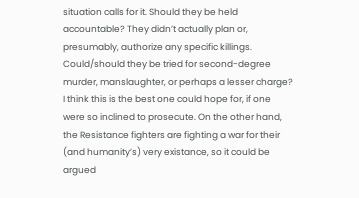situation calls for it. Should they be held accountable? They didn’t actually plan or, presumably, authorize any specific killings. Could/should they be tried for second-degree murder, manslaughter, or perhaps a lesser charge? I think this is the best one could hope for, if one were so inclined to prosecute. On the other hand, the Resistance fighters are fighting a war for their (and humanity’s) very existance, so it could be argued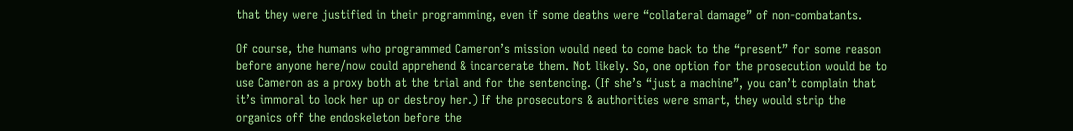that they were justified in their programming, even if some deaths were “collateral damage” of non-combatants.

Of course, the humans who programmed Cameron’s mission would need to come back to the “present” for some reason before anyone here/now could apprehend & incarcerate them. Not likely. So, one option for the prosecution would be to use Cameron as a proxy both at the trial and for the sentencing. (If she’s “just a machine”, you can’t complain that it’s immoral to lock her up or destroy her.) If the prosecutors & authorities were smart, they would strip the organics off the endoskeleton before the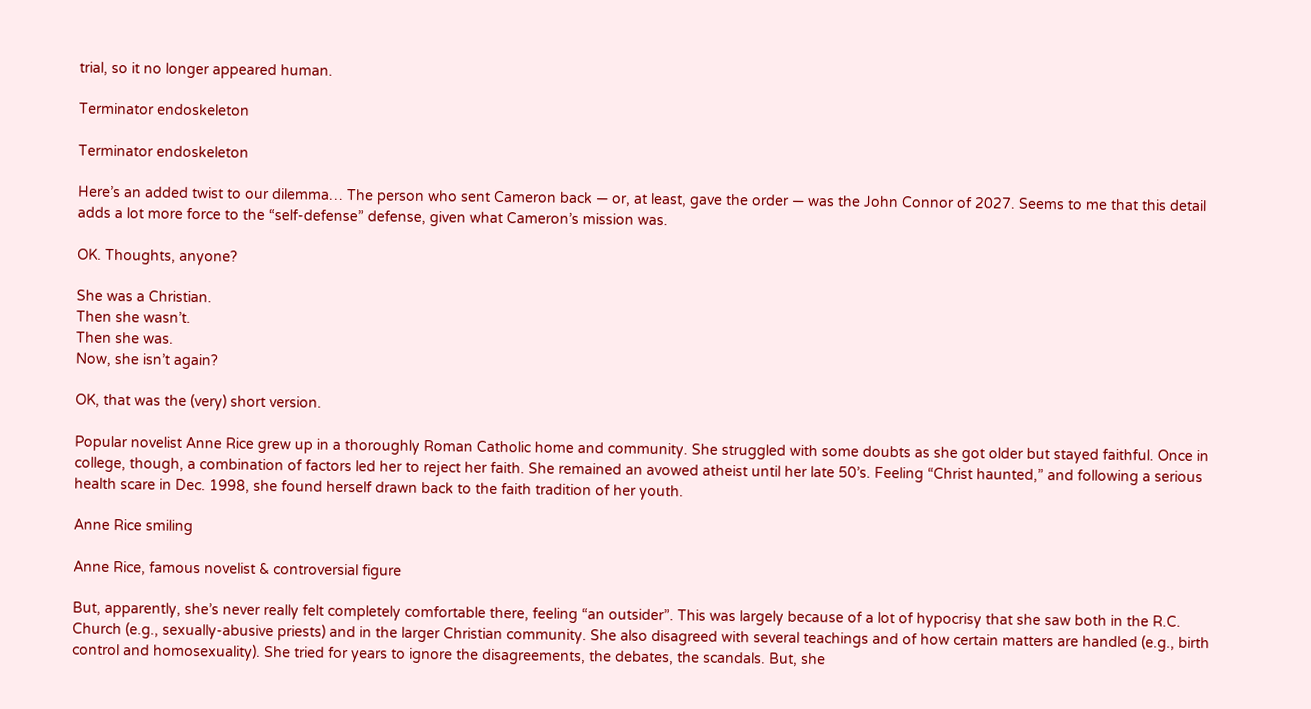trial, so it no longer appeared human.

Terminator endoskeleton

Terminator endoskeleton

Here’s an added twist to our dilemma… The person who sent Cameron back — or, at least, gave the order — was the John Connor of 2027. Seems to me that this detail adds a lot more force to the “self-defense” defense, given what Cameron’s mission was.

OK. Thoughts, anyone?

She was a Christian.
Then she wasn’t.
Then she was.
Now, she isn’t again?

OK, that was the (very) short version.

Popular novelist Anne Rice grew up in a thoroughly Roman Catholic home and community. She struggled with some doubts as she got older but stayed faithful. Once in college, though, a combination of factors led her to reject her faith. She remained an avowed atheist until her late 50’s. Feeling “Christ haunted,” and following a serious health scare in Dec. 1998, she found herself drawn back to the faith tradition of her youth.

Anne Rice smiling

Anne Rice, famous novelist & controversial figure

But, apparently, she’s never really felt completely comfortable there, feeling “an outsider”. This was largely because of a lot of hypocrisy that she saw both in the R.C. Church (e.g., sexually-abusive priests) and in the larger Christian community. She also disagreed with several teachings and of how certain matters are handled (e.g., birth control and homosexuality). She tried for years to ignore the disagreements, the debates, the scandals. But, she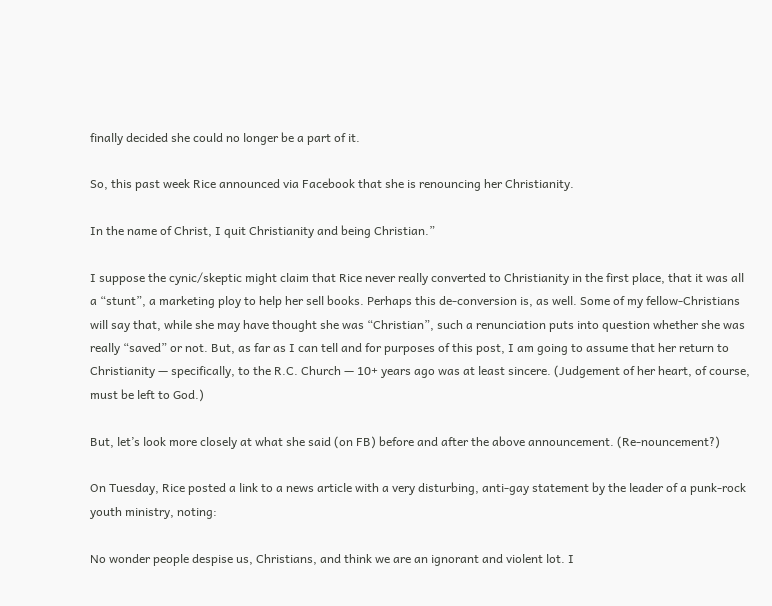finally decided she could no longer be a part of it.

So, this past week Rice announced via Facebook that she is renouncing her Christianity.

In the name of Christ, I quit Christianity and being Christian.”

I suppose the cynic/skeptic might claim that Rice never really converted to Christianity in the first place, that it was all a “stunt”, a marketing ploy to help her sell books. Perhaps this de-conversion is, as well. Some of my fellow-Christians will say that, while she may have thought she was “Christian”, such a renunciation puts into question whether she was really “saved” or not. But, as far as I can tell and for purposes of this post, I am going to assume that her return to Christianity — specifically, to the R.C. Church — 10+ years ago was at least sincere. (Judgement of her heart, of course, must be left to God.)

But, let’s look more closely at what she said (on FB) before and after the above announcement. (Re-nouncement?)

On Tuesday, Rice posted a link to a news article with a very disturbing, anti-gay statement by the leader of a punk-rock youth ministry, noting:

No wonder people despise us, Christians, and think we are an ignorant and violent lot. I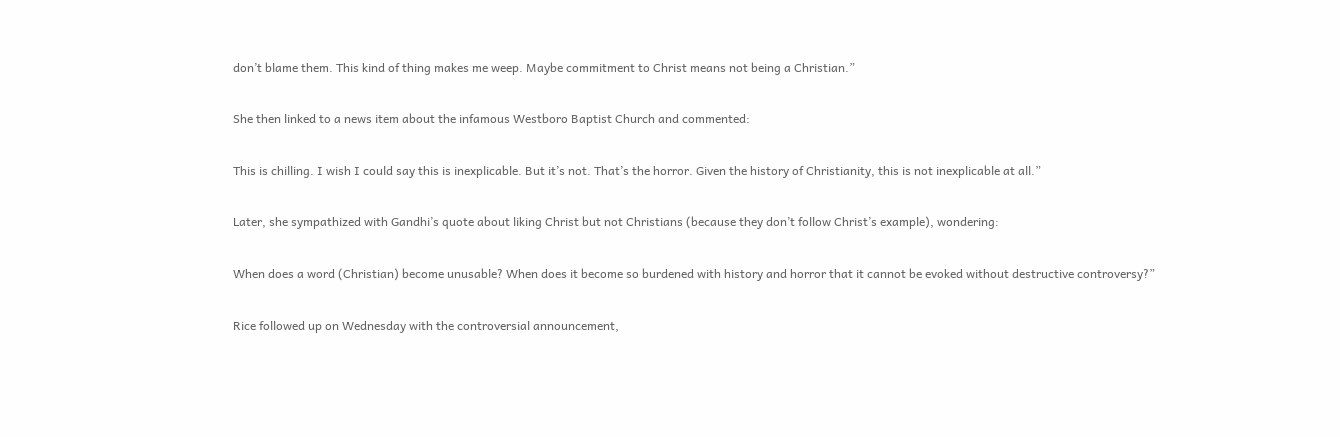don’t blame them. This kind of thing makes me weep. Maybe commitment to Christ means not being a Christian.”

She then linked to a news item about the infamous Westboro Baptist Church and commented:

This is chilling. I wish I could say this is inexplicable. But it’s not. That’s the horror. Given the history of Christianity, this is not inexplicable at all.”

Later, she sympathized with Gandhi’s quote about liking Christ but not Christians (because they don’t follow Christ’s example), wondering:

When does a word (Christian) become unusable? When does it become so burdened with history and horror that it cannot be evoked without destructive controversy?”

Rice followed up on Wednesday with the controversial announcement,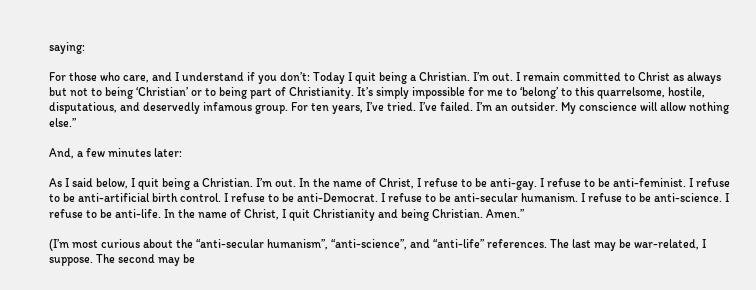saying:

For those who care, and I understand if you don’t: Today I quit being a Christian. I’m out. I remain committed to Christ as always but not to being ‘Christian’ or to being part of Christianity. It’s simply impossible for me to ‘belong’ to this quarrelsome, hostile, disputatious, and deservedly infamous group. For ten years, I’ve tried. I’ve failed. I’m an outsider. My conscience will allow nothing else.”

And, a few minutes later:

As I said below, I quit being a Christian. I’m out. In the name of Christ, I refuse to be anti-gay. I refuse to be anti-feminist. I refuse to be anti-artificial birth control. I refuse to be anti-Democrat. I refuse to be anti-secular humanism. I refuse to be anti-science. I refuse to be anti-life. In the name of Christ, I quit Christianity and being Christian. Amen.”

(I’m most curious about the “anti-secular humanism”, “anti-science”, and “anti-life” references. The last may be war-related, I suppose. The second may be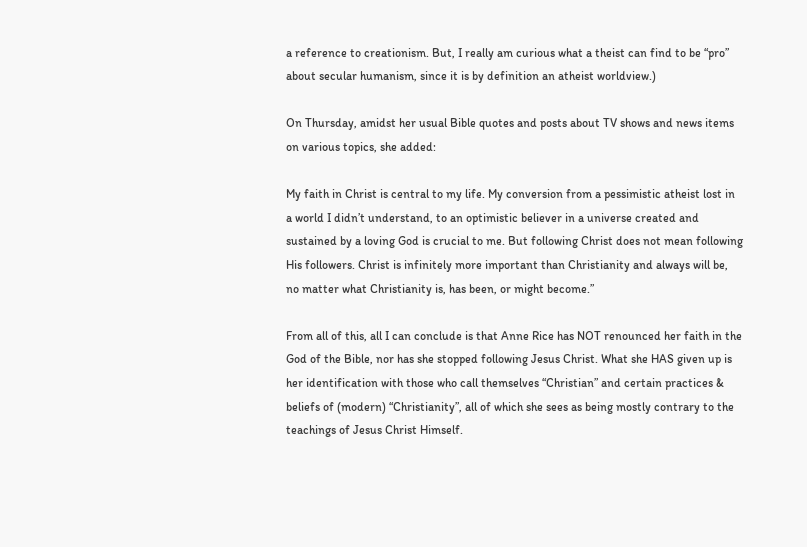a reference to creationism. But, I really am curious what a theist can find to be “pro” about secular humanism, since it is by definition an atheist worldview.)

On Thursday, amidst her usual Bible quotes and posts about TV shows and news items on various topics, she added:

My faith in Christ is central to my life. My conversion from a pessimistic atheist lost in a world I didn’t understand, to an optimistic believer in a universe created and sustained by a loving God is crucial to me. But following Christ does not mean following His followers. Christ is infinitely more important than Christianity and always will be, no matter what Christianity is, has been, or might become.”

From all of this, all I can conclude is that Anne Rice has NOT renounced her faith in the God of the Bible, nor has she stopped following Jesus Christ. What she HAS given up is her identification with those who call themselves “Christian” and certain practices & beliefs of (modern) “Christianity”, all of which she sees as being mostly contrary to the teachings of Jesus Christ Himself.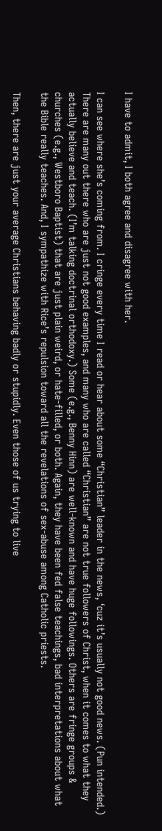I have to admit, I both agree and disagree with her.

I can see where she’s coming from. I cringe every time I read or hear about some “Christian” leader in the news, ‘cuz it’s usually not good news. (Pun intended.) There are many out there who are just not good examples, and many who are called “Christian” are not true followers of Christ, when it comes to what they actually believe and teach. (I’m talking doctrinal orthodoxy.) Some (e.g., Benny Hinn) are well-known and have huge followings. Others are fringe groups & churches (e.g., Westboro Baptist) that are just plain weird, or hate-filled, or both. Again, they have been fed false teachings, bad interpretations about what the Bible really teaches. And, I sympathize with Rice’s repulsion toward all the revelations of sex-abuse among Catholic priests.

Then, there are just your average Christians behaving badly or stupidly. Even those of us trying to live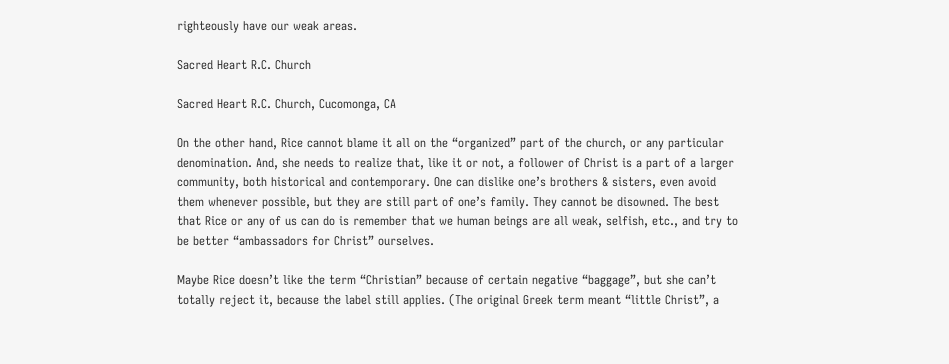righteously have our weak areas.

Sacred Heart R.C. Church

Sacred Heart R.C. Church, Cucomonga, CA

On the other hand, Rice cannot blame it all on the “organized” part of the church, or any particular denomination. And, she needs to realize that, like it or not, a follower of Christ is a part of a larger community, both historical and contemporary. One can dislike one’s brothers & sisters, even avoid them whenever possible, but they are still part of one’s family. They cannot be disowned. The best that Rice or any of us can do is remember that we human beings are all weak, selfish, etc., and try to be better “ambassadors for Christ” ourselves.

Maybe Rice doesn’t like the term “Christian” because of certain negative “baggage”, but she can’t totally reject it, because the label still applies. (The original Greek term meant “little Christ”, a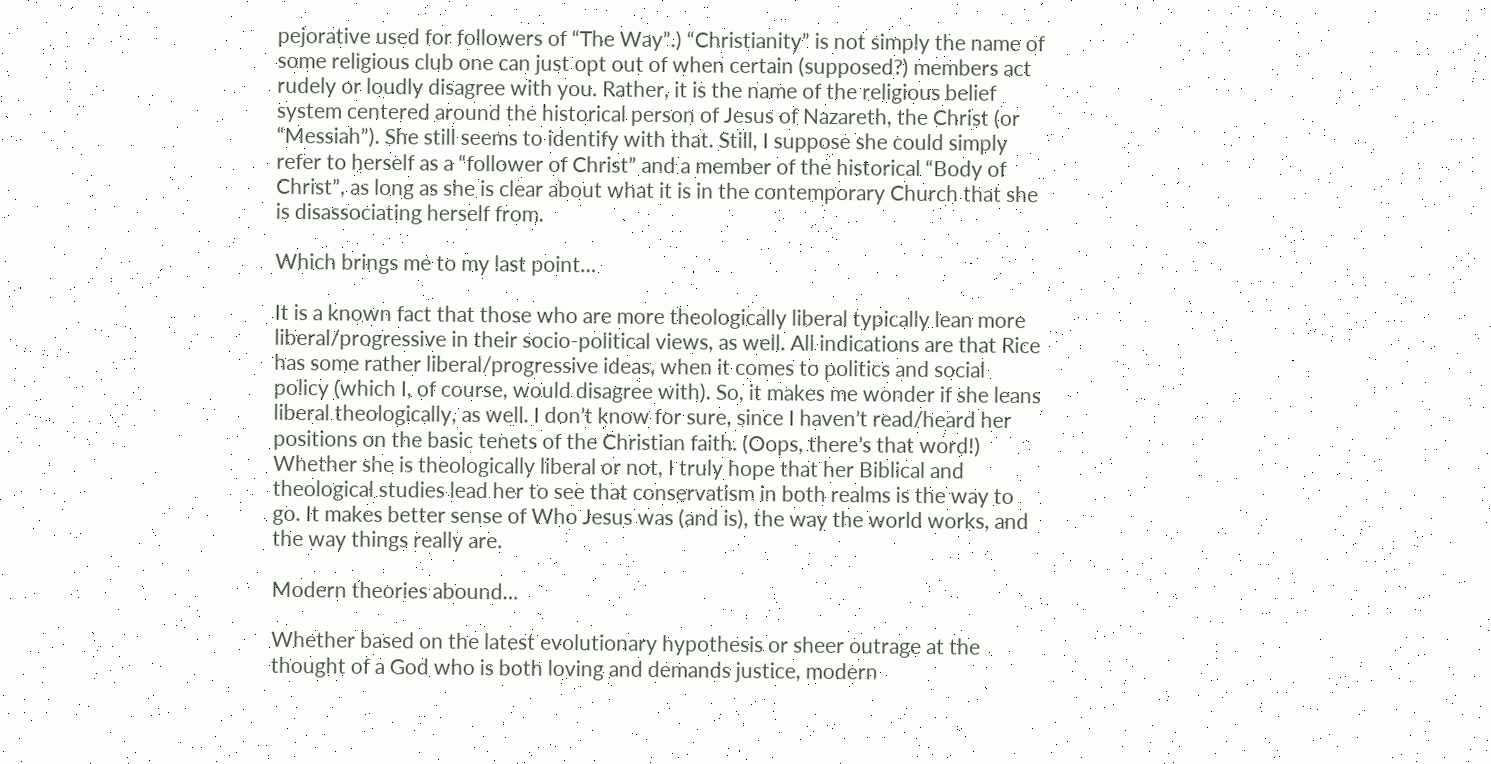pejorative used for followers of “The Way”.) “Christianity” is not simply the name of some religious club one can just opt out of when certain (supposed?) members act rudely or loudly disagree with you. Rather, it is the name of the religious belief system centered around the historical person of Jesus of Nazareth, the Christ (or “Messiah”). She still seems to identify with that. Still, I suppose she could simply refer to herself as a “follower of Christ” and a member of the historical “Body of Christ”, as long as she is clear about what it is in the contemporary Church that she is disassociating herself from.

Which brings me to my last point…

It is a known fact that those who are more theologically liberal typically lean more liberal/progressive in their socio-political views, as well. All indications are that Rice has some rather liberal/progressive ideas, when it comes to politics and social policy (which I, of course, would disagree with). So, it makes me wonder if she leans liberal theologically, as well. I don’t know for sure, since I haven’t read/heard her positions on the basic tenets of the Christian faith. (Oops, there’s that word!) Whether she is theologically liberal or not, I truly hope that her Biblical and theological studies lead her to see that conservatism in both realms is the way to go. It makes better sense of Who Jesus was (and is), the way the world works, and the way things really are.

Modern theories abound…

Whether based on the latest evolutionary hypothesis or sheer outrage at the thought of a God who is both loving and demands justice, modern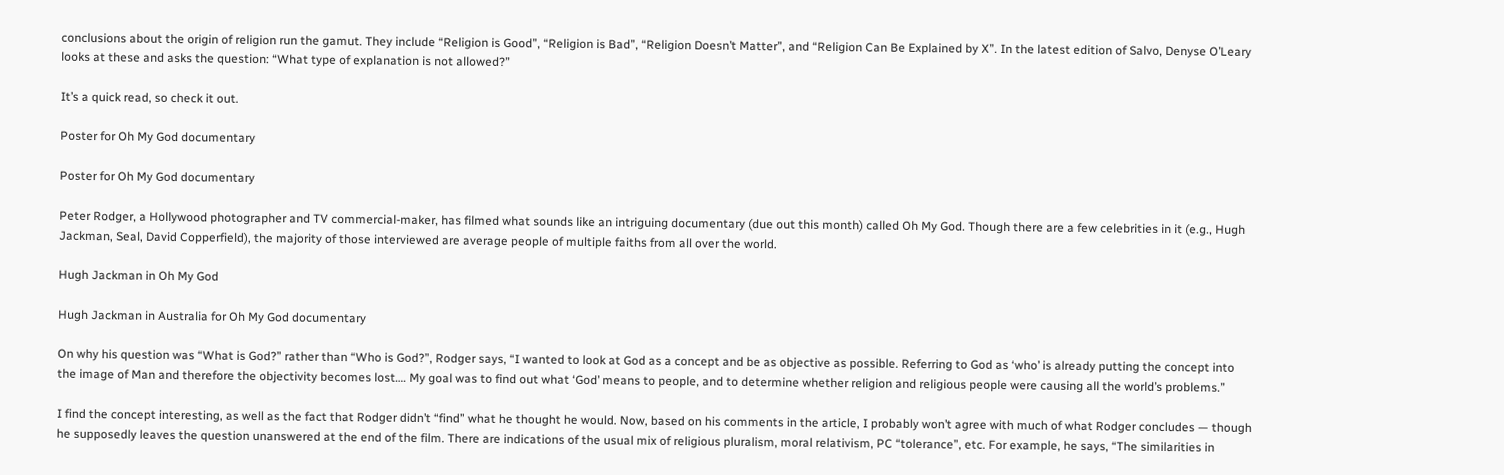conclusions about the origin of religion run the gamut. They include “Religion is Good”, “Religion is Bad”, “Religion Doesn’t Matter”, and “Religion Can Be Explained by X”. In the latest edition of Salvo, Denyse O’Leary looks at these and asks the question: “What type of explanation is not allowed?”

It’s a quick read, so check it out.

Poster for Oh My God documentary

Poster for Oh My God documentary

Peter Rodger, a Hollywood photographer and TV commercial-maker, has filmed what sounds like an intriguing documentary (due out this month) called Oh My God. Though there are a few celebrities in it (e.g., Hugh Jackman, Seal, David Copperfield), the majority of those interviewed are average people of multiple faiths from all over the world.

Hugh Jackman in Oh My God

Hugh Jackman in Australia for Oh My God documentary

On why his question was “What is God?” rather than “Who is God?”, Rodger says, “I wanted to look at God as a concept and be as objective as possible. Referring to God as ‘who’ is already putting the concept into the image of Man and therefore the objectivity becomes lost…. My goal was to find out what ‘God’ means to people, and to determine whether religion and religious people were causing all the world’s problems.”

I find the concept interesting, as well as the fact that Rodger didn’t “find” what he thought he would. Now, based on his comments in the article, I probably won’t agree with much of what Rodger concludes — though he supposedly leaves the question unanswered at the end of the film. There are indications of the usual mix of religious pluralism, moral relativism, PC “tolerance”, etc. For example, he says, “The similarities in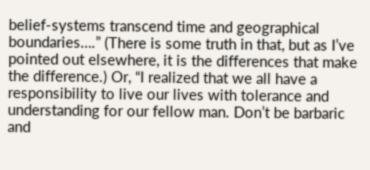belief-systems transcend time and geographical boundaries….” (There is some truth in that, but as I’ve pointed out elsewhere, it is the differences that make the difference.) Or, “I realized that we all have a responsibility to live our lives with tolerance and understanding for our fellow man. Don’t be barbaric and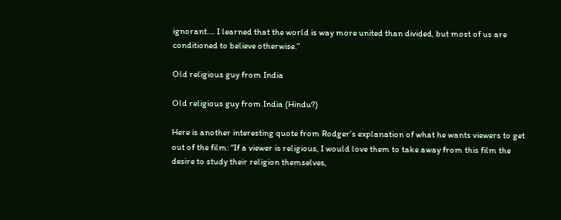ignorant…. I learned that the world is way more united than divided, but most of us are conditioned to believe otherwise.”

Old religious guy from India

Old religious guy from India (Hindu?)

Here is another interesting quote from Rodger’s explanation of what he wants viewers to get out of the film: “If a viewer is religious, I would love them to take away from this film the desire to study their religion themselves,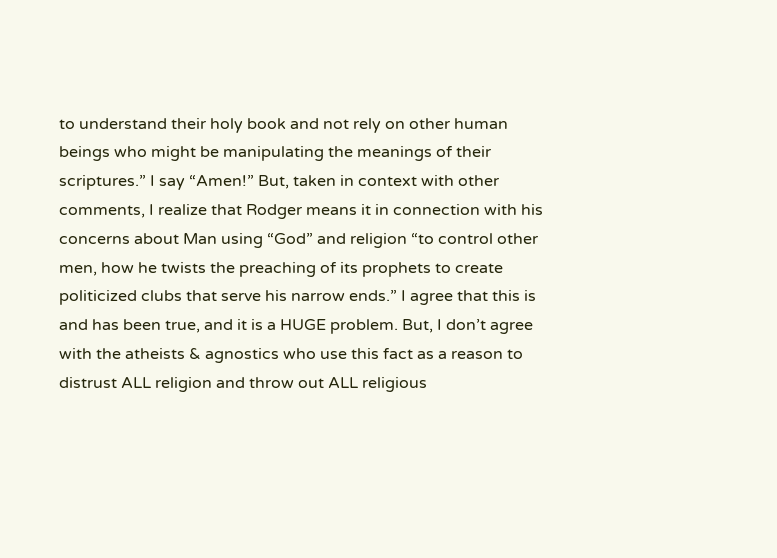to understand their holy book and not rely on other human beings who might be manipulating the meanings of their scriptures.” I say “Amen!” But, taken in context with other comments, I realize that Rodger means it in connection with his concerns about Man using “God” and religion “to control other men, how he twists the preaching of its prophets to create politicized clubs that serve his narrow ends.” I agree that this is and has been true, and it is a HUGE problem. But, I don’t agree with the atheists & agnostics who use this fact as a reason to distrust ALL religion and throw out ALL religious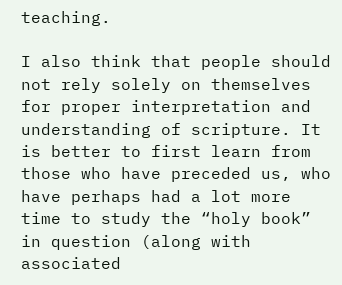teaching.

I also think that people should not rely solely on themselves for proper interpretation and understanding of scripture. It is better to first learn from those who have preceded us, who have perhaps had a lot more time to study the “holy book” in question (along with associated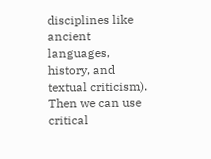disciplines like ancient languages, history, and textual criticism). Then we can use critical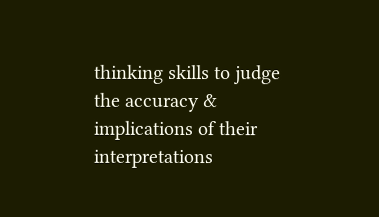thinking skills to judge the accuracy & implications of their interpretations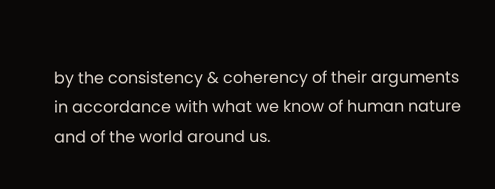by the consistency & coherency of their arguments in accordance with what we know of human nature and of the world around us.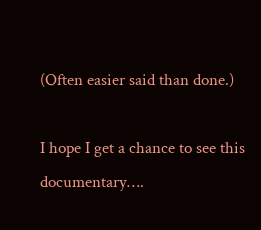(Often easier said than done.)

I hope I get a chance to see this documentary….